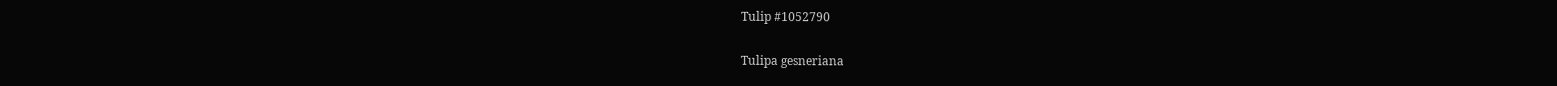Tulip #1052790

Tulipa gesneriana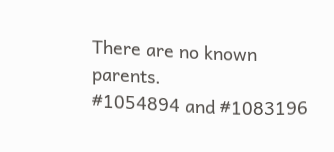There are no known parents.
#1054894 and #1083196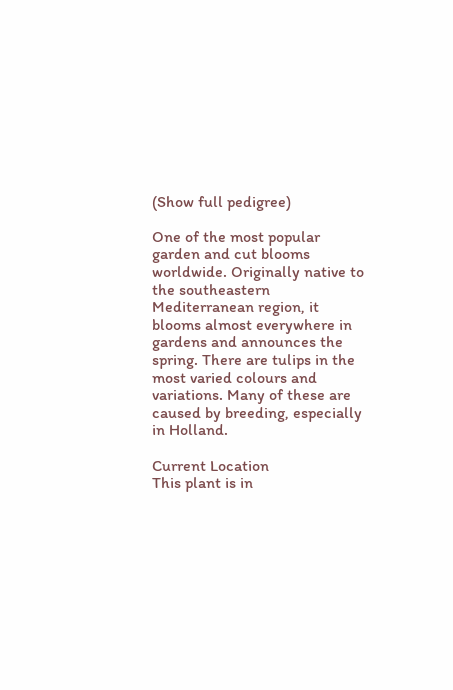(Show full pedigree)

One of the most popular garden and cut blooms worldwide. Originally native to the southeastern Mediterranean region, it blooms almost everywhere in gardens and announces the spring. There are tulips in the most varied colours and variations. Many of these are caused by breeding, especially in Holland.

Current Location
This plant is in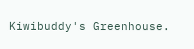Kiwibuddy's Greenhouse.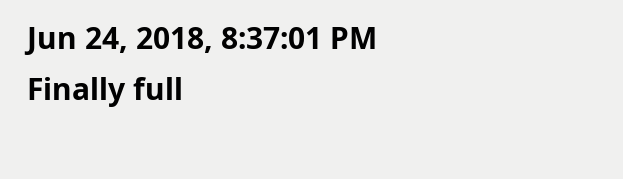Jun 24, 2018, 8:37:01 PM
Finally full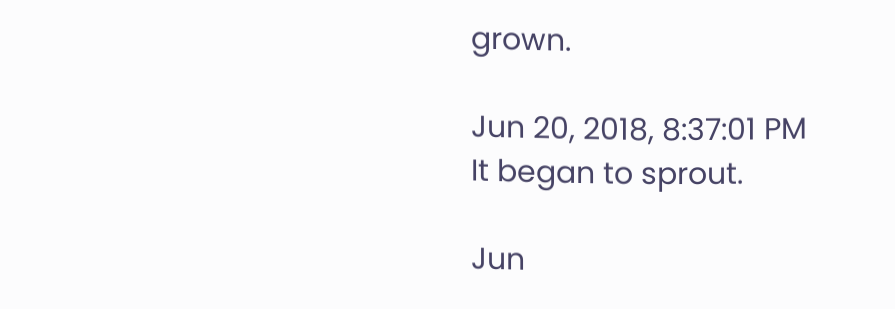grown.

Jun 20, 2018, 8:37:01 PM
It began to sprout.

Jun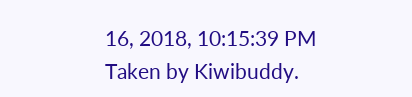16, 2018, 10:15:39 PM
Taken by Kiwibuddy.